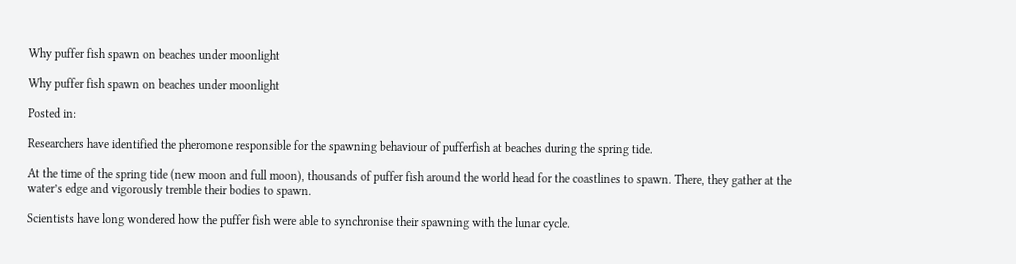Why puffer fish spawn on beaches under moonlight

Why puffer fish spawn on beaches under moonlight

Posted in:

Researchers have identified the pheromone responsible for the spawning behaviour of pufferfish at beaches during the spring tide.

At the time of the spring tide (new moon and full moon), thousands of puffer fish around the world head for the coastlines to spawn. There, they gather at the water’s edge and vigorously tremble their bodies to spawn.

Scientists have long wondered how the puffer fish were able to synchronise their spawning with the lunar cycle.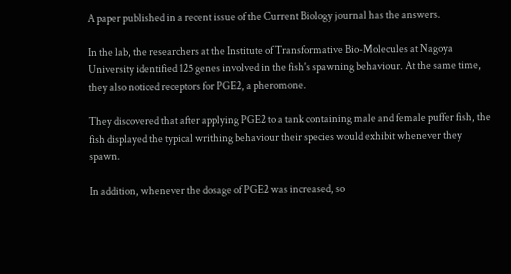A paper published in a recent issue of the Current Biology journal has the answers.

In the lab, the researchers at the Institute of Transformative Bio-Molecules at Nagoya University identified 125 genes involved in the fish's spawning behaviour. At the same time, they also noticed receptors for PGE2, a pheromone.

They discovered that after applying PGE2 to a tank containing male and female puffer fish, the fish displayed the typical writhing behaviour their species would exhibit whenever they spawn.

In addition, whenever the dosage of PGE2 was increased, so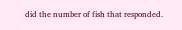did the number of fish that responded.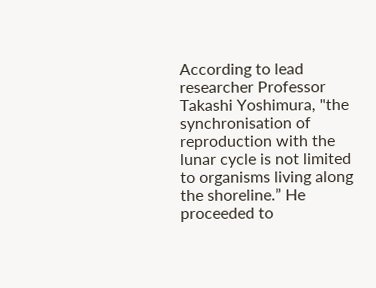According to lead researcher Professor Takashi Yoshimura, "the synchronisation of reproduction with the lunar cycle is not limited to organisms living along the shoreline.” He proceeded to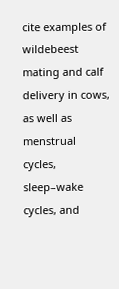cite examples of wildebeest mating and calf delivery in cows, as well as menstrual cycles, sleep–wake cycles, and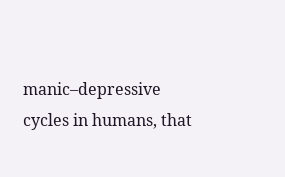manic–depressive cycles in humans, that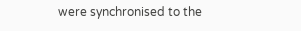were synchronised to the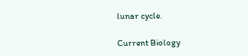lunar cycle.

Current Biology